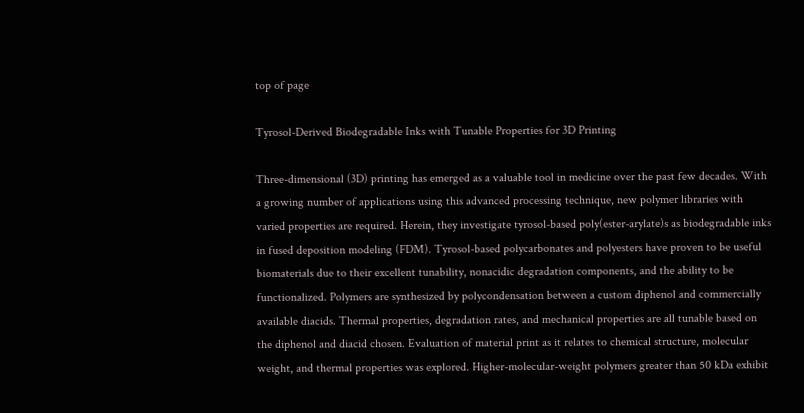top of page

Tyrosol-Derived Biodegradable Inks with Tunable Properties for 3D Printing

Three-dimensional (3D) printing has emerged as a valuable tool in medicine over the past few decades. With a growing number of applications using this advanced processing technique, new polymer libraries with varied properties are required. Herein, they investigate tyrosol-based poly(ester-arylate)s as biodegradable inks in fused deposition modeling (FDM). Tyrosol-based polycarbonates and polyesters have proven to be useful biomaterials due to their excellent tunability, nonacidic degradation components, and the ability to be functionalized. Polymers are synthesized by polycondensation between a custom diphenol and commercially available diacids. Thermal properties, degradation rates, and mechanical properties are all tunable based on the diphenol and diacid chosen. Evaluation of material print as it relates to chemical structure, molecular weight, and thermal properties was explored. Higher-molecular-weight polymers greater than 50 kDa exhibit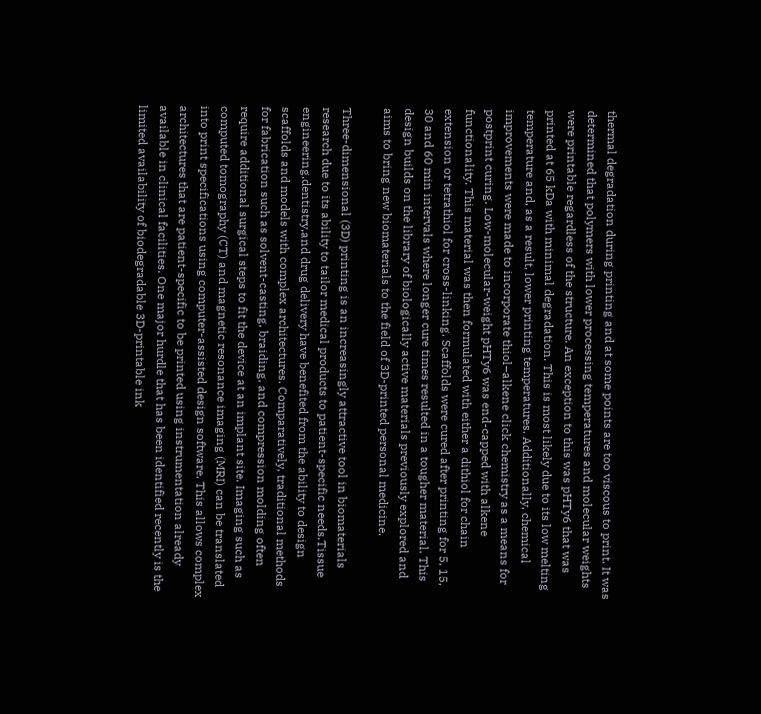thermal degradation during printing and at some points are too viscous to print. It was determined that polymers with lower processing temperatures and molecular weights were printable regardless of the structure. An exception to this was pHTy6 that was printed at 65 kDa with minimal degradation. This is most likely due to its low melting temperature and, as a result, lower printing temperatures. Additionally, chemical improvements were made to incorporate thiol–alkene click chemistry as a means for postprint curing. Low-molecular-weight pHTy6 was end-capped with alkene functionality. This material was then formulated with either a dithiol for chain extension or tetrathiol for cross-linking. Scaffolds were cured after printing for 5, 15, 30 and 60 min intervals where longer cure times resulted in a tougher material. This design builds on the library of biologically active materials previously explored and aims to bring new biomaterials to the field of 3D-printed personal medicine.

Three-dimensional (3D) printing is an increasingly attractive tool in biomaterials research due to its ability to tailor medical products to patient-specific needs.Tissue engineering,dentistry,and drug delivery have benefited from the ability to design scaffolds and models with complex architectures. Comparatively, traditional methods for fabrication such as solvent-casting, braiding, and compression molding often require additional surgical steps to fit the device at an implant site. Imaging such as computed tomography (CT) and magnetic resonance imaging (MRI) can be translated into print specifications using computer-assisted design software. This allows complex architectures that are patient-specific to be printed using instrumentation already available in clinical facilities. One major hurdle that has been identified recently is the limited availability of biodegradable 3D-printable ink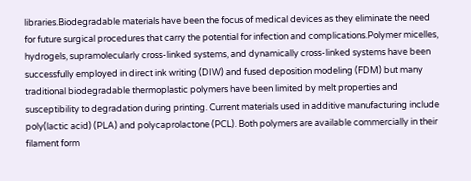libraries.Biodegradable materials have been the focus of medical devices as they eliminate the need for future surgical procedures that carry the potential for infection and complications.Polymer micelles, hydrogels, supramolecularly cross-linked systems, and dynamically cross-linked systems have been successfully employed in direct ink writing (DIW) and fused deposition modeling (FDM) but many traditional biodegradable thermoplastic polymers have been limited by melt properties and susceptibility to degradation during printing. Current materials used in additive manufacturing include poly(lactic acid) (PLA) and polycaprolactone (PCL). Both polymers are available commercially in their filament form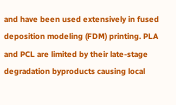and have been used extensively in fused deposition modeling (FDM) printing. PLA and PCL are limited by their late-stage degradation byproducts causing local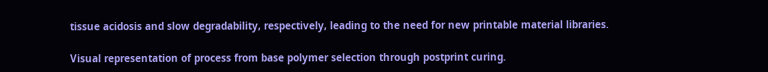tissue acidosis and slow degradability, respectively, leading to the need for new printable material libraries.

Visual representation of process from base polymer selection through postprint curing.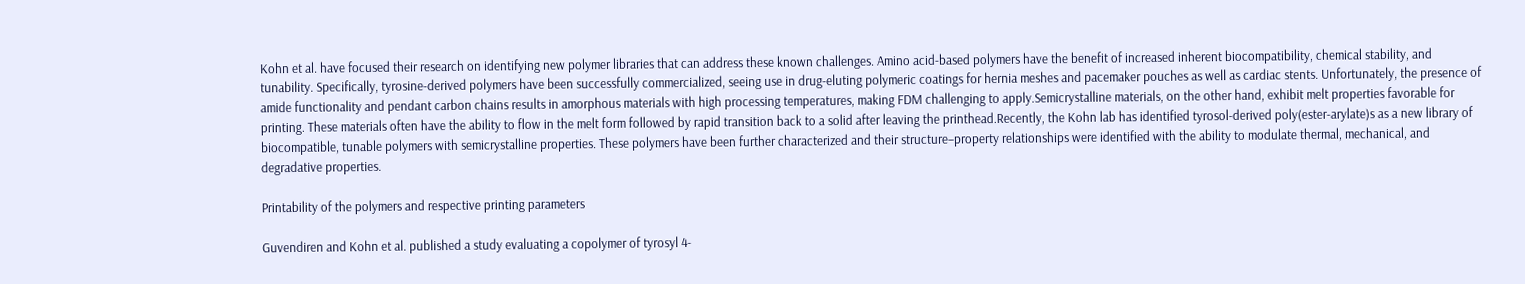Kohn et al. have focused their research on identifying new polymer libraries that can address these known challenges. Amino acid-based polymers have the benefit of increased inherent biocompatibility, chemical stability, and tunability. Specifically, tyrosine-derived polymers have been successfully commercialized, seeing use in drug-eluting polymeric coatings for hernia meshes and pacemaker pouches as well as cardiac stents. Unfortunately, the presence of amide functionality and pendant carbon chains results in amorphous materials with high processing temperatures, making FDM challenging to apply.Semicrystalline materials, on the other hand, exhibit melt properties favorable for printing. These materials often have the ability to flow in the melt form followed by rapid transition back to a solid after leaving the printhead.Recently, the Kohn lab has identified tyrosol-derived poly(ester-arylate)s as a new library of biocompatible, tunable polymers with semicrystalline properties. These polymers have been further characterized and their structure–property relationships were identified with the ability to modulate thermal, mechanical, and degradative properties.

Printability of the polymers and respective printing parameters

Guvendiren and Kohn et al. published a study evaluating a copolymer of tyrosyl 4-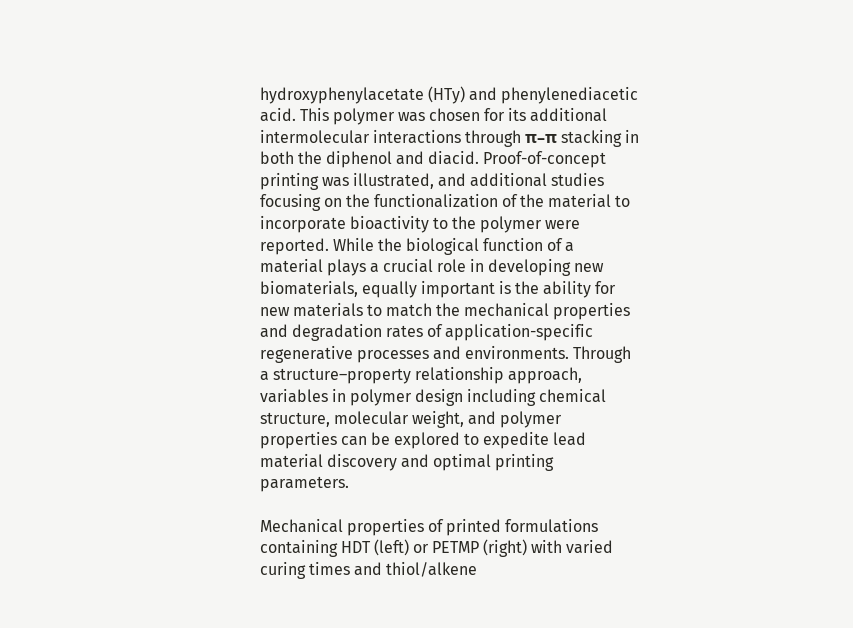hydroxyphenylacetate (HTy) and phenylenediacetic acid. This polymer was chosen for its additional intermolecular interactions through π–π stacking in both the diphenol and diacid. Proof-of-concept printing was illustrated, and additional studies focusing on the functionalization of the material to incorporate bioactivity to the polymer were reported. While the biological function of a material plays a crucial role in developing new biomaterials, equally important is the ability for new materials to match the mechanical properties and degradation rates of application-specific regenerative processes and environments. Through a structure–property relationship approach, variables in polymer design including chemical structure, molecular weight, and polymer properties can be explored to expedite lead material discovery and optimal printing parameters.

Mechanical properties of printed formulations containing HDT (left) or PETMP (right) with varied curing times and thiol/alkene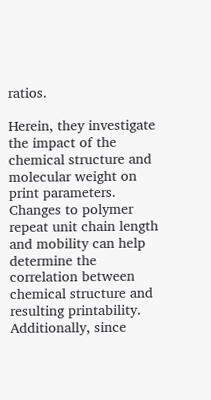ratios.

Herein, they investigate the impact of the chemical structure and molecular weight on print parameters. Changes to polymer repeat unit chain length and mobility can help determine the correlation between chemical structure and resulting printability. Additionally, since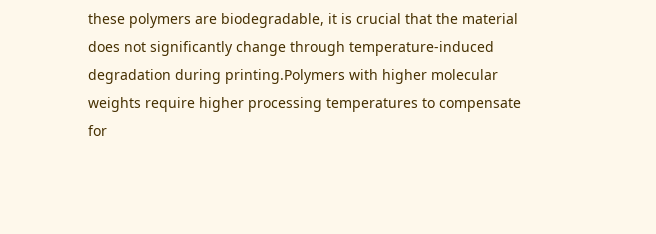these polymers are biodegradable, it is crucial that the material does not significantly change through temperature-induced degradation during printing.Polymers with higher molecular weights require higher processing temperatures to compensate for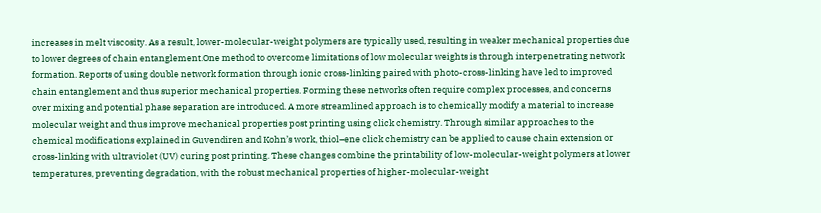increases in melt viscosity. As a result, lower-molecular-weight polymers are typically used, resulting in weaker mechanical properties due to lower degrees of chain entanglement.One method to overcome limitations of low molecular weights is through interpenetrating network formation. Reports of using double network formation through ionic cross-linking paired with photo-cross-linking have led to improved chain entanglement and thus superior mechanical properties. Forming these networks often require complex processes, and concerns over mixing and potential phase separation are introduced. A more streamlined approach is to chemically modify a material to increase molecular weight and thus improve mechanical properties post printing using click chemistry. Through similar approaches to the chemical modifications explained in Guvendiren and Kohn’s work, thiol–ene click chemistry can be applied to cause chain extension or cross-linking with ultraviolet (UV) curing post printing. These changes combine the printability of low-molecular-weight polymers at lower temperatures, preventing degradation, with the robust mechanical properties of higher-molecular-weight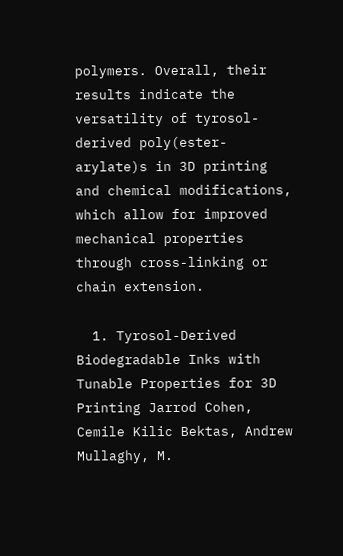polymers. Overall, their results indicate the versatility of tyrosol-derived poly(ester-arylate)s in 3D printing and chemical modifications, which allow for improved mechanical properties through cross-linking or chain extension.

  1. Tyrosol-Derived Biodegradable Inks with Tunable Properties for 3D Printing Jarrod Cohen, Cemile Kilic Bektas, Andrew Mullaghy, M.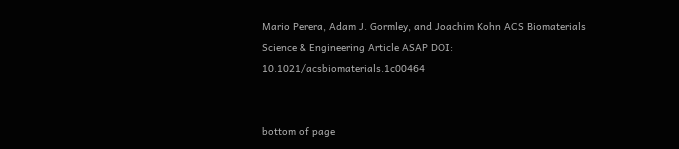Mario Perera, Adam J. Gormley, and Joachim Kohn ACS Biomaterials Science & Engineering Article ASAP DOI: 10.1021/acsbiomaterials.1c00464


bottom of page